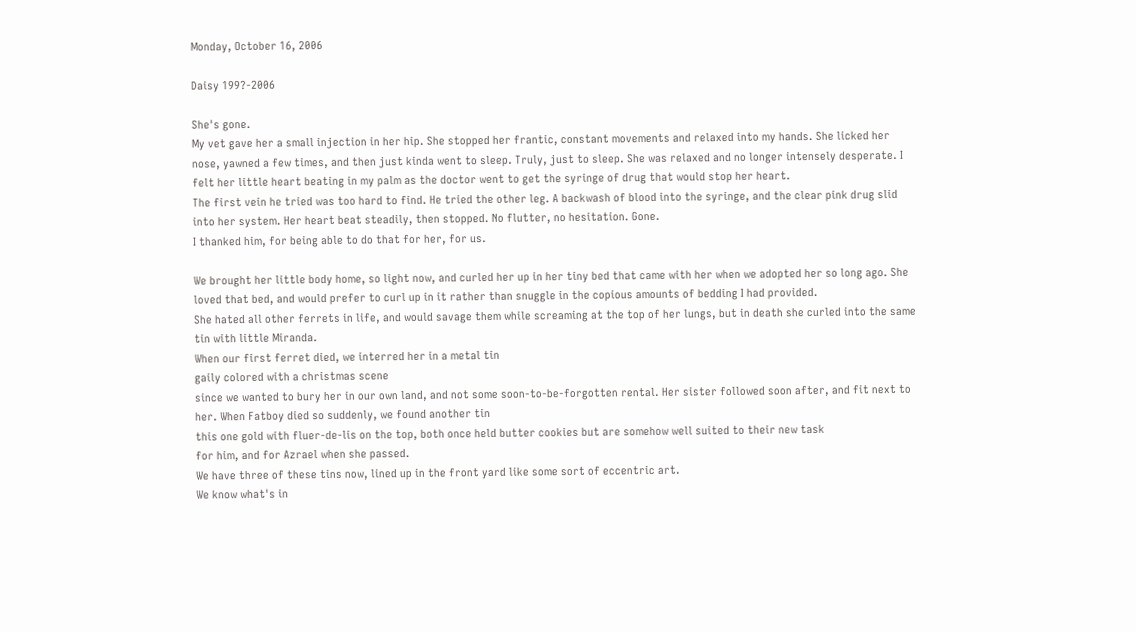Monday, October 16, 2006

Daisy 199?-2006

She's gone.
My vet gave her a small injection in her hip. She stopped her frantic, constant movements and relaxed into my hands. She licked her nose, yawned a few times, and then just kinda went to sleep. Truly, just to sleep. She was relaxed and no longer intensely desperate. I felt her little heart beating in my palm as the doctor went to get the syringe of drug that would stop her heart.
The first vein he tried was too hard to find. He tried the other leg. A backwash of blood into the syringe, and the clear pink drug slid into her system. Her heart beat steadily, then stopped. No flutter, no hesitation. Gone.
I thanked him, for being able to do that for her, for us.

We brought her little body home, so light now, and curled her up in her tiny bed that came with her when we adopted her so long ago. She loved that bed, and would prefer to curl up in it rather than snuggle in the copious amounts of bedding I had provided.
She hated all other ferrets in life, and would savage them while screaming at the top of her lungs, but in death she curled into the same tin with little Miranda.
When our first ferret died, we interred her in a metal tin
gaily colored with a christmas scene
since we wanted to bury her in our own land, and not some soon-to-be-forgotten rental. Her sister followed soon after, and fit next to her. When Fatboy died so suddenly, we found another tin
this one gold with fluer-de-lis on the top, both once held butter cookies but are somehow well suited to their new task
for him, and for Azrael when she passed.
We have three of these tins now, lined up in the front yard like some sort of eccentric art.
We know what's in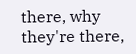there, why they're there,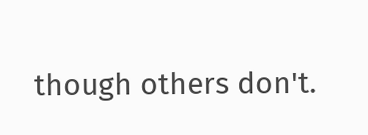though others don't.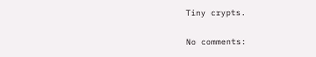Tiny crypts.

No comments: